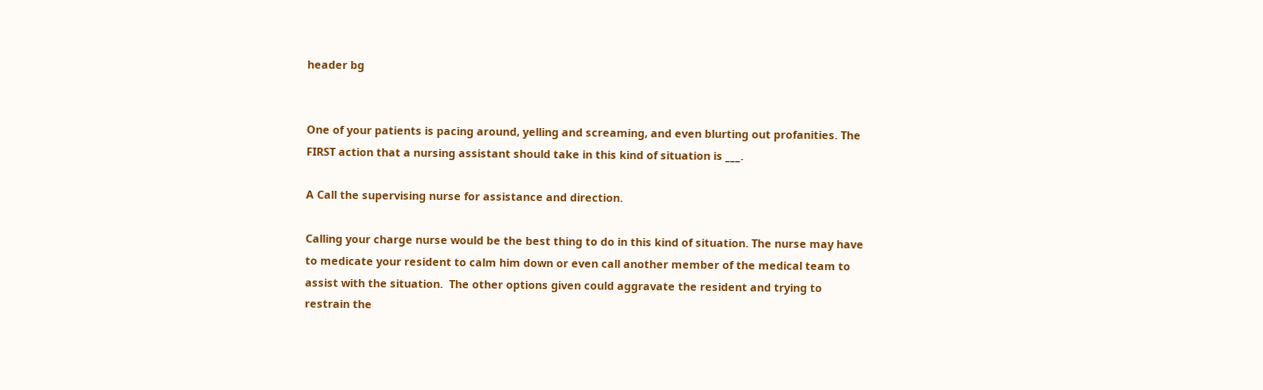header bg


One of your patients is pacing around, yelling and screaming, and even blurting out profanities. The FIRST action that a nursing assistant should take in this kind of situation is ___.

A Call the supervising nurse for assistance and direction.

Calling your charge nurse would be the best thing to do in this kind of situation. The nurse may have to medicate your resident to calm him down or even call another member of the medical team to assist with the situation.  The other options given could aggravate the resident and trying to restrain the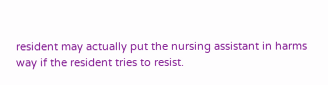resident may actually put the nursing assistant in harms way if the resident tries to resist.